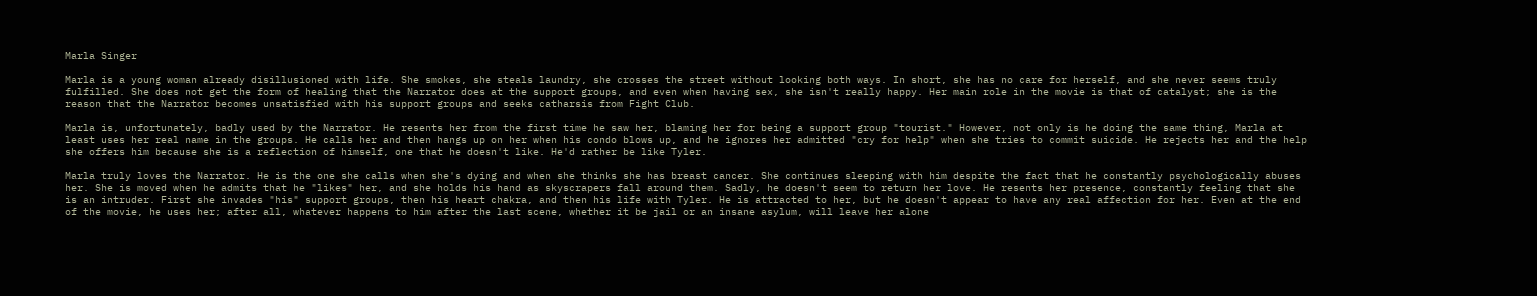Marla Singer

Marla is a young woman already disillusioned with life. She smokes, she steals laundry, she crosses the street without looking both ways. In short, she has no care for herself, and she never seems truly fulfilled. She does not get the form of healing that the Narrator does at the support groups, and even when having sex, she isn't really happy. Her main role in the movie is that of catalyst; she is the reason that the Narrator becomes unsatisfied with his support groups and seeks catharsis from Fight Club.

Marla is, unfortunately, badly used by the Narrator. He resents her from the first time he saw her, blaming her for being a support group "tourist." However, not only is he doing the same thing, Marla at least uses her real name in the groups. He calls her and then hangs up on her when his condo blows up, and he ignores her admitted "cry for help" when she tries to commit suicide. He rejects her and the help she offers him because she is a reflection of himself, one that he doesn't like. He'd rather be like Tyler.

Marla truly loves the Narrator. He is the one she calls when she's dying and when she thinks she has breast cancer. She continues sleeping with him despite the fact that he constantly psychologically abuses her. She is moved when he admits that he "likes" her, and she holds his hand as skyscrapers fall around them. Sadly, he doesn't seem to return her love. He resents her presence, constantly feeling that she is an intruder. First she invades "his" support groups, then his heart chakra, and then his life with Tyler. He is attracted to her, but he doesn't appear to have any real affection for her. Even at the end of the movie, he uses her; after all, whatever happens to him after the last scene, whether it be jail or an insane asylum, will leave her alone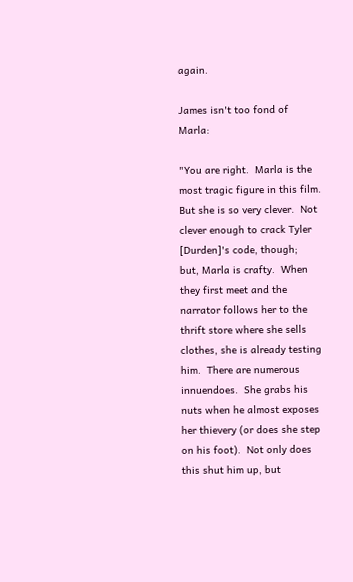again.

James isn't too fond of Marla:

"You are right.  Marla is the most tragic figure in this film.  But she is so very clever.  Not clever enough to crack Tyler [Durden]'s code, though;  but, Marla is crafty.  When they first meet and the narrator follows her to the thrift store where she sells clothes, she is already testing him.  There are numerous innuendoes.  She grabs his nuts when he almost exposes her thievery (or does she step on his foot).  Not only does this shut him up, but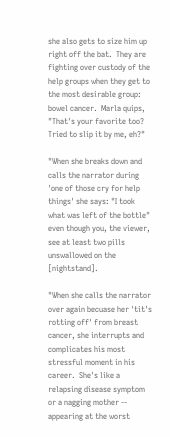she also gets to size him up right off the bat.  They are fighting over custody of the help groups when they get to the most desirable group: bowel cancer.  Marla quips, "That's your favorite too?  Tried to slip it by me, eh?"

"When she breaks down and calls the narrator during 'one of those cry for help things' she says: "I took what was left of the bottle" even though you, the viewer, see at least two pills unswallowed on the [nightstand].

"When she calls the narrator over again becuase her 'tit's rotting off' from breast cancer, she interrupts and complicates his most stressful moment in his career.  She's like a relapsing disease symptom or a nagging mother -- appearing at the worst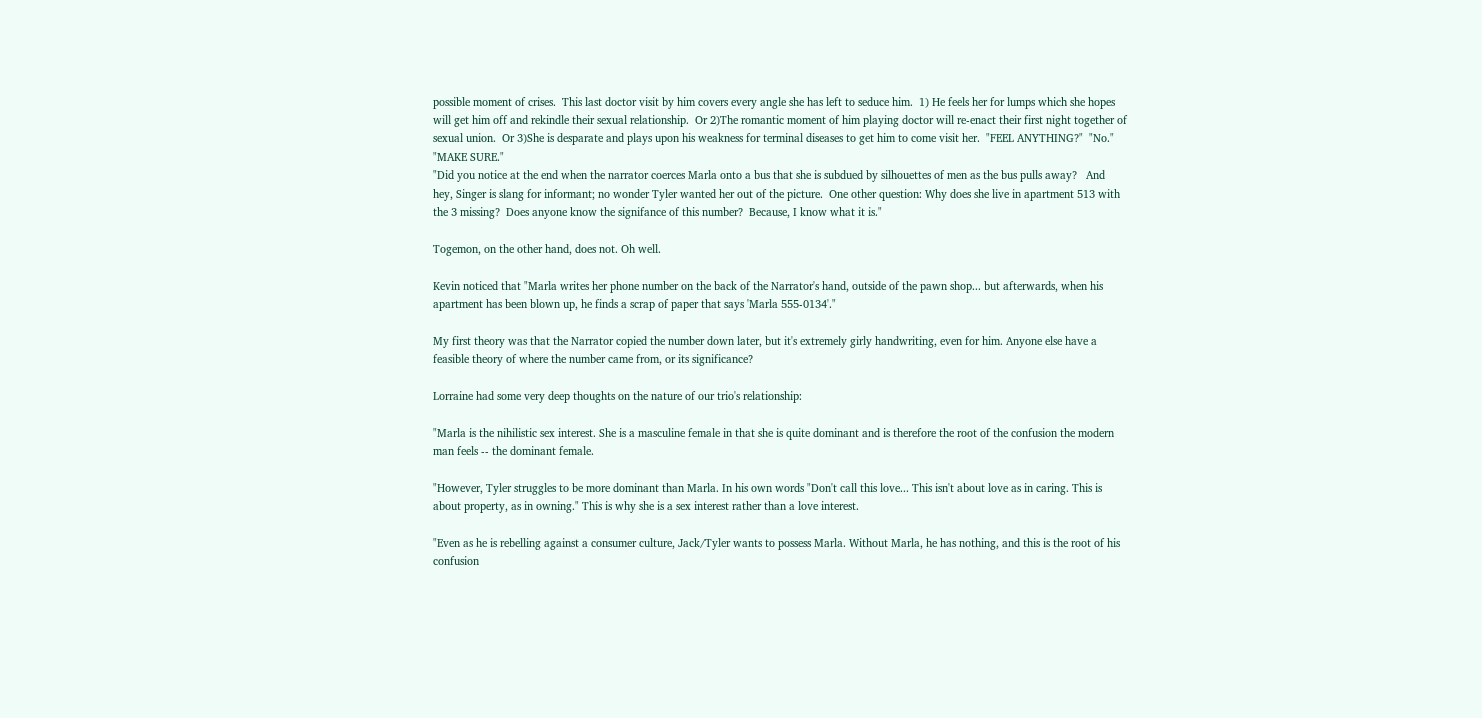possible moment of crises.  This last doctor visit by him covers every angle she has left to seduce him.  1) He feels her for lumps which she hopes will get him off and rekindle their sexual relationship.  Or 2)The romantic moment of him playing doctor will re-enact their first night together of sexual union.  Or 3)She is desparate and plays upon his weakness for terminal diseases to get him to come visit her.  "FEEL ANYTHING?"  "No." "MAKE SURE."
"Did you notice at the end when the narrator coerces Marla onto a bus that she is subdued by silhouettes of men as the bus pulls away?   And hey, Singer is slang for informant; no wonder Tyler wanted her out of the picture.  One other question: Why does she live in apartment 513 with the 3 missing?  Does anyone know the signifance of this number?  Because, I know what it is."

Togemon, on the other hand, does not. Oh well.

Kevin noticed that "Marla writes her phone number on the back of the Narrator's hand, outside of the pawn shop... but afterwards, when his apartment has been blown up, he finds a scrap of paper that says 'Marla 555-0134'."

My first theory was that the Narrator copied the number down later, but it's extremely girly handwriting, even for him. Anyone else have a feasible theory of where the number came from, or its significance?

Lorraine had some very deep thoughts on the nature of our trio's relationship:

"Marla is the nihilistic sex interest. She is a masculine female in that she is quite dominant and is therefore the root of the confusion the modern man feels -- the dominant female.

"However, Tyler struggles to be more dominant than Marla. In his own words "Don't call this love... This isn't about love as in caring. This is about property, as in owning." This is why she is a sex interest rather than a love interest.

"Even as he is rebelling against a consumer culture, Jack/Tyler wants to possess Marla. Without Marla, he has nothing, and this is the root of his confusion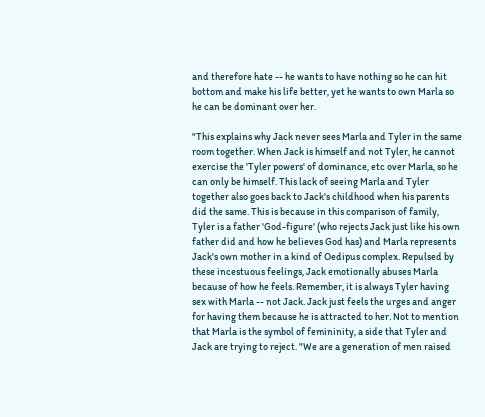and therefore hate -- he wants to have nothing so he can hit bottom and make his life better, yet he wants to own Marla so he can be dominant over her.

"This explains why Jack never sees Marla and Tyler in the same room together. When Jack is himself and not Tyler, he cannot exercise the 'Tyler powers' of dominance, etc over Marla, so he can only be himself. This lack of seeing Marla and Tyler together also goes back to Jack's childhood when his parents did the same. This is because in this comparison of family, Tyler is a father 'God-figure' (who rejects Jack just like his own father did and how he believes God has) and Marla represents Jack's own mother in a kind of Oedipus complex. Repulsed by these incestuous feelings, Jack emotionally abuses Marla because of how he feels. Remember, it is always Tyler having sex with Marla -- not Jack. Jack just feels the urges and anger for having them because he is attracted to her. Not to mention that Marla is the symbol of femininity, a side that Tyler and Jack are trying to reject. "We are a generation of men raised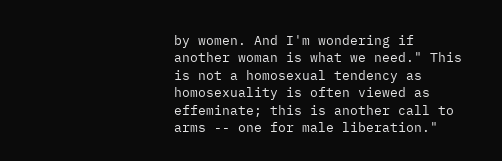by women. And I'm wondering if another woman is what we need." This is not a homosexual tendency as homosexuality is often viewed as effeminate; this is another call to arms -- one for male liberation."